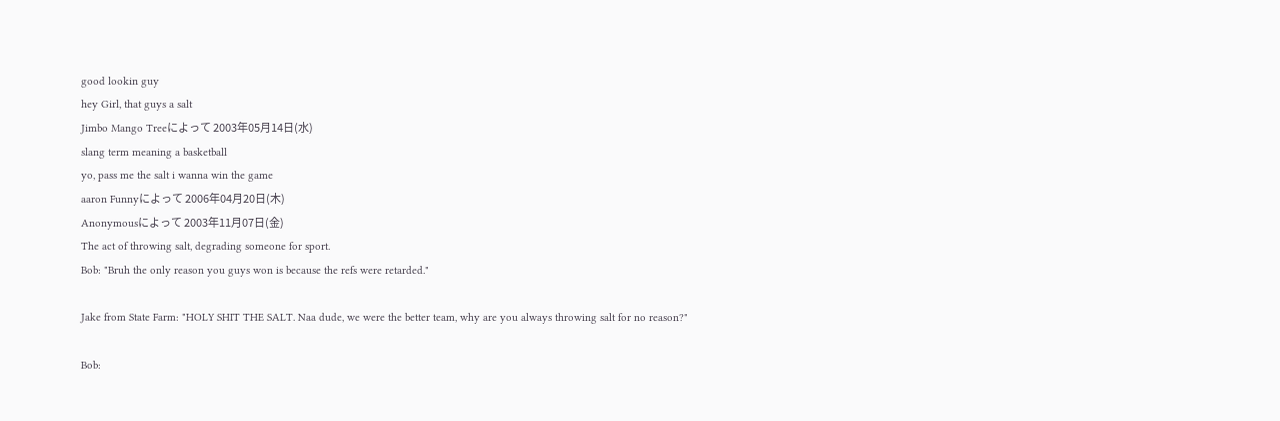good lookin guy
hey Girl, that guys a salt
Jimbo Mango Treeによって 2003年05月14日(水)
slang term meaning a basketball
yo, pass me the salt i wanna win the game
aaron Funnyによって 2006年04月20日(木)
Anonymousによって 2003年11月07日(金)
The act of throwing salt, degrading someone for sport.
Bob: "Bruh the only reason you guys won is because the refs were retarded."

Jake from State Farm: "HOLY SHIT THE SALT. Naa dude, we were the better team, why are you always throwing salt for no reason?"

Bob: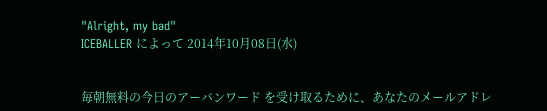"Alright, my bad"
ICEBALLER によって 2014年10月08日(水)


毎朝無料の今日のアーバンワード を受け取るために、あなたのメールアドレ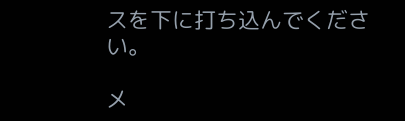スを下に打ち込んでください。

メ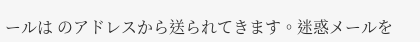ールは のアドレスから送られてきます。迷惑メールを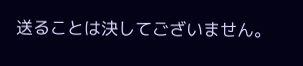送ることは決してございません。